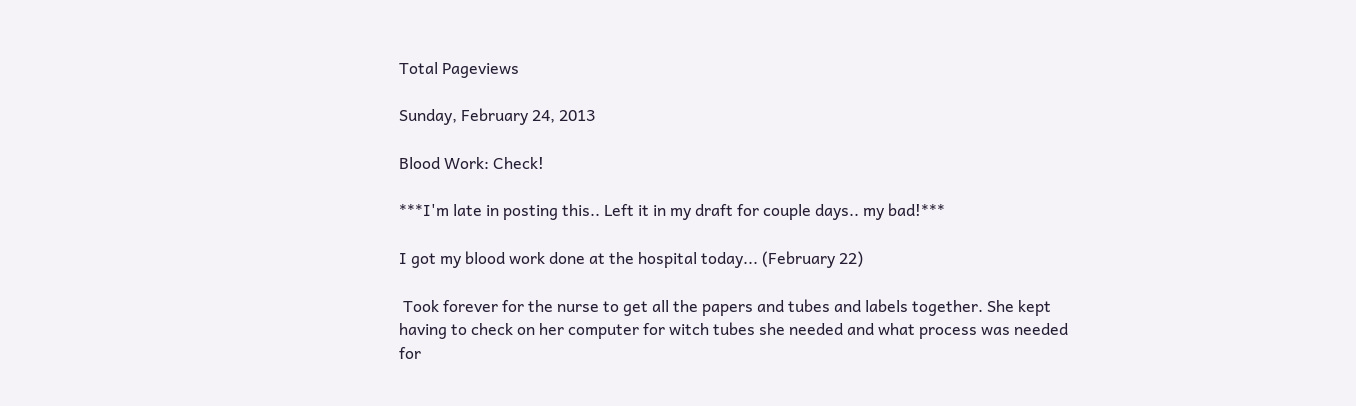Total Pageviews

Sunday, February 24, 2013

Blood Work: Check!

***I'm late in posting this.. Left it in my draft for couple days.. my bad!***

I got my blood work done at the hospital today... (February 22)

 Took forever for the nurse to get all the papers and tubes and labels together. She kept having to check on her computer for witch tubes she needed and what process was needed for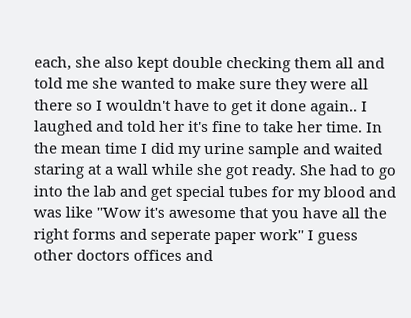each, she also kept double checking them all and told me she wanted to make sure they were all there so I wouldn't have to get it done again.. I laughed and told her it's fine to take her time. In the mean time I did my urine sample and waited staring at a wall while she got ready. She had to go into the lab and get special tubes for my blood and was like ''Wow it's awesome that you have all the right forms and seperate paper work'' I guess other doctors offices and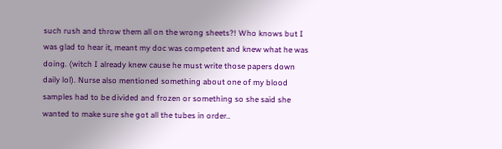such rush and throw them all on the wrong sheets?! Who knows but I was glad to hear it, meant my doc was competent and knew what he was doing. (witch I already knew cause he must write those papers down daily lol). Nurse also mentioned something about one of my blood samples had to be divided and frozen or something so she said she wanted to make sure she got all the tubes in order..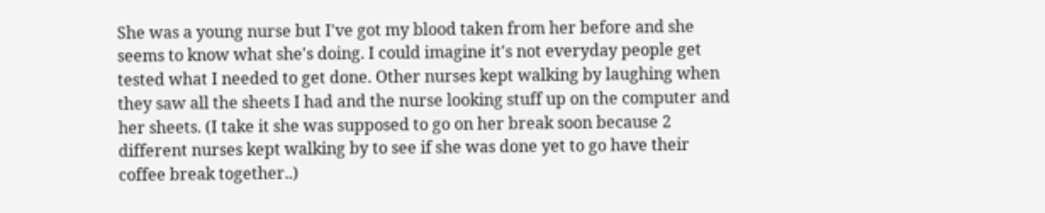She was a young nurse but I've got my blood taken from her before and she seems to know what she's doing. I could imagine it's not everyday people get tested what I needed to get done. Other nurses kept walking by laughing when they saw all the sheets I had and the nurse looking stuff up on the computer and her sheets. (I take it she was supposed to go on her break soon because 2 different nurses kept walking by to see if she was done yet to go have their coffee break together..)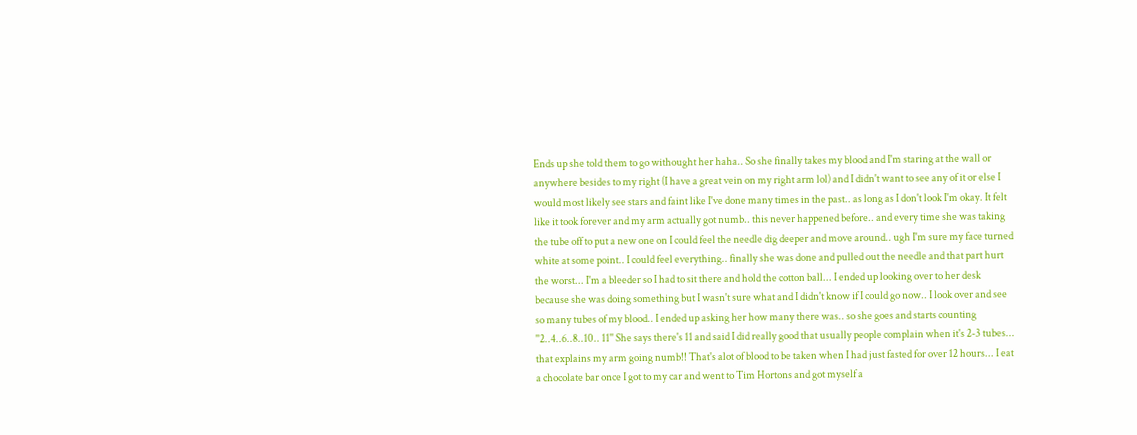Ends up she told them to go withought her haha.. So she finally takes my blood and I'm staring at the wall or anywhere besides to my right (I have a great vein on my right arm lol) and I didn't want to see any of it or else I would most likely see stars and faint like I've done many times in the past.. as long as I don't look I'm okay. It felt like it took forever and my arm actually got numb.. this never happened before.. and every time she was taking the tube off to put a new one on I could feel the needle dig deeper and move around.. ugh I'm sure my face turned white at some point.. I could feel everything.. finally she was done and pulled out the needle and that part hurt the worst... I'm a bleeder so I had to sit there and hold the cotton ball... I ended up looking over to her desk because she was doing something but I wasn't sure what and I didn't know if I could go now.. I look over and see so many tubes of my blood.. I ended up asking her how many there was.. so she goes and starts counting ''2..4..6..8..10.. 11'' She says there's 11 and said I did really good that usually people complain when it's 2-3 tubes... that explains my arm going numb!! That's alot of blood to be taken when I had just fasted for over 12 hours... I eat a chocolate bar once I got to my car and went to Tim Hortons and got myself a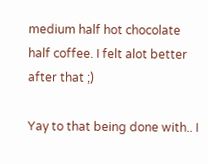medium half hot chocolate half coffee. I felt alot better after that ;)

Yay to that being done with.. I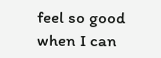feel so good when I can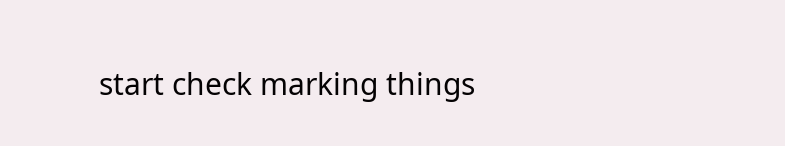start check marking things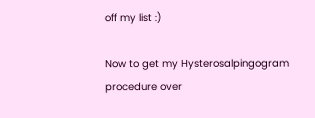off my list :)

Now to get my Hysterosalpingogram procedure over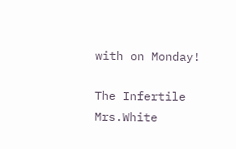with on Monday!

The Infertile Mrs.White